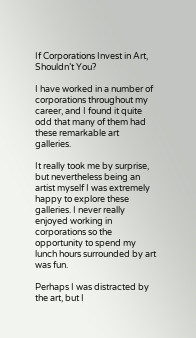If Corporations Invest in Art, Shouldn’t You?

I have worked in a number of corporations throughout my career, and I found it quite odd that many of them had these remarkable art galleries.

It really took me by surprise, but nevertheless being an artist myself I was extremely happy to explore these galleries. I never really enjoyed working in corporations so the opportunity to spend my lunch hours surrounded by art was fun.

Perhaps I was distracted by the art, but I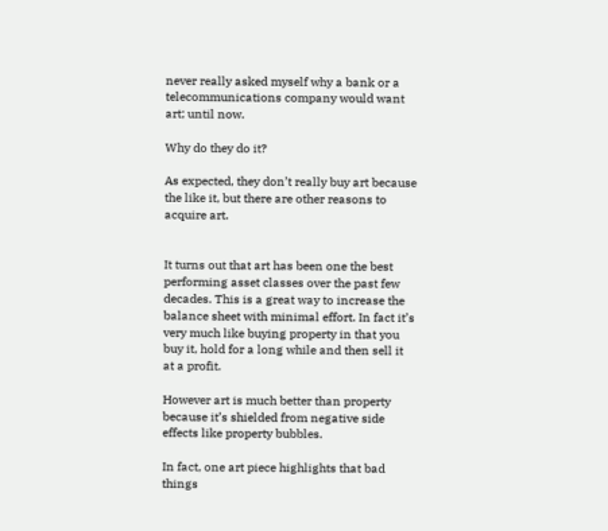never really asked myself why a bank or a telecommunications company would want art; until now.

Why do they do it?

As expected, they don’t really buy art because the like it, but there are other reasons to acquire art.


It turns out that art has been one the best performing asset classes over the past few decades. This is a great way to increase the balance sheet with minimal effort. In fact it’s very much like buying property in that you buy it, hold for a long while and then sell it at a profit.

However art is much better than property because it’s shielded from negative side effects like property bubbles.

In fact, one art piece highlights that bad things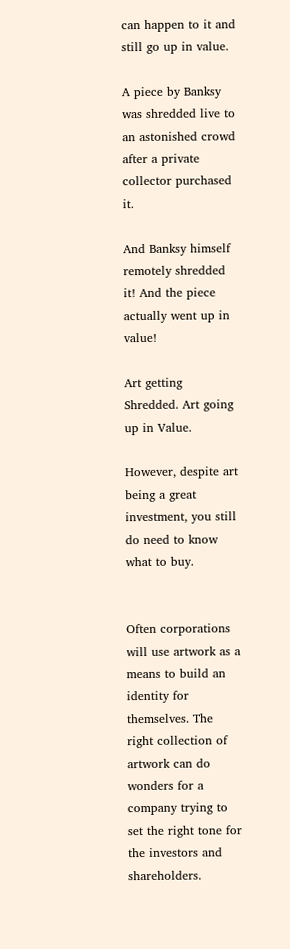can happen to it and still go up in value.

A piece by Banksy was shredded live to an astonished crowd after a private collector purchased it.

And Banksy himself remotely shredded it! And the piece actually went up in value!

Art getting Shredded. Art going up in Value.

However, despite art being a great investment, you still do need to know what to buy.


Often corporations will use artwork as a means to build an identity for themselves. The right collection of artwork can do wonders for a company trying to set the right tone for the investors and shareholders.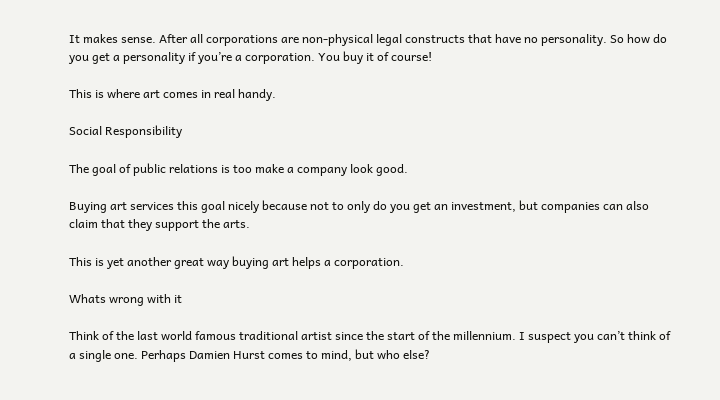It makes sense. After all corporations are non-physical legal constructs that have no personality. So how do you get a personality if you’re a corporation. You buy it of course!

This is where art comes in real handy.

Social Responsibility

The goal of public relations is too make a company look good.

Buying art services this goal nicely because not to only do you get an investment, but companies can also claim that they support the arts.

This is yet another great way buying art helps a corporation.

Whats wrong with it

Think of the last world famous traditional artist since the start of the millennium. I suspect you can’t think of a single one. Perhaps Damien Hurst comes to mind, but who else?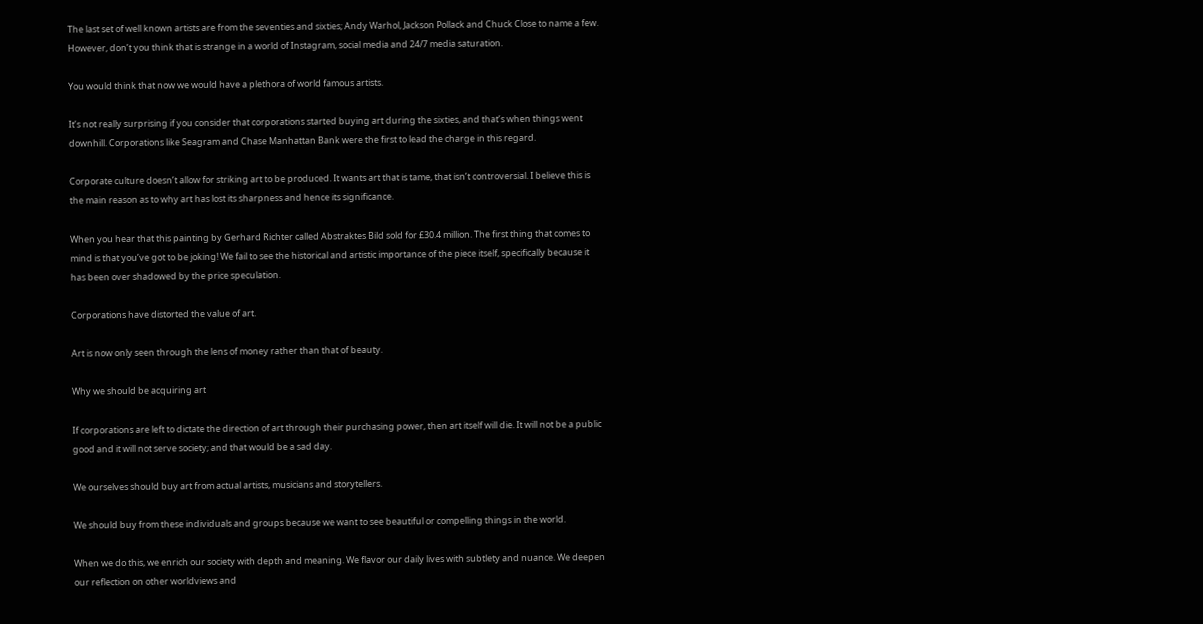The last set of well known artists are from the seventies and sixties; Andy Warhol, Jackson Pollack and Chuck Close to name a few. However, don’t you think that is strange in a world of Instagram, social media and 24/7 media saturation.

You would think that now we would have a plethora of world famous artists.

It’s not really surprising if you consider that corporations started buying art during the sixties, and that’s when things went downhill. Corporations like Seagram and Chase Manhattan Bank were the first to lead the charge in this regard.

Corporate culture doesn’t allow for striking art to be produced. It wants art that is tame, that isn’t controversial. I believe this is the main reason as to why art has lost its sharpness and hence its significance.

When you hear that this painting by Gerhard Richter called Abstraktes Bild sold for £30.4 million. The first thing that comes to mind is that you’ve got to be joking! We fail to see the historical and artistic importance of the piece itself, specifically because it has been over shadowed by the price speculation.

Corporations have distorted the value of art.

Art is now only seen through the lens of money rather than that of beauty.

Why we should be acquiring art

If corporations are left to dictate the direction of art through their purchasing power, then art itself will die. It will not be a public good and it will not serve society; and that would be a sad day.

We ourselves should buy art from actual artists, musicians and storytellers.

We should buy from these individuals and groups because we want to see beautiful or compelling things in the world.

When we do this, we enrich our society with depth and meaning. We flavor our daily lives with subtlety and nuance. We deepen our reflection on other worldviews and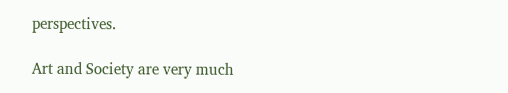perspectives.

Art and Society are very much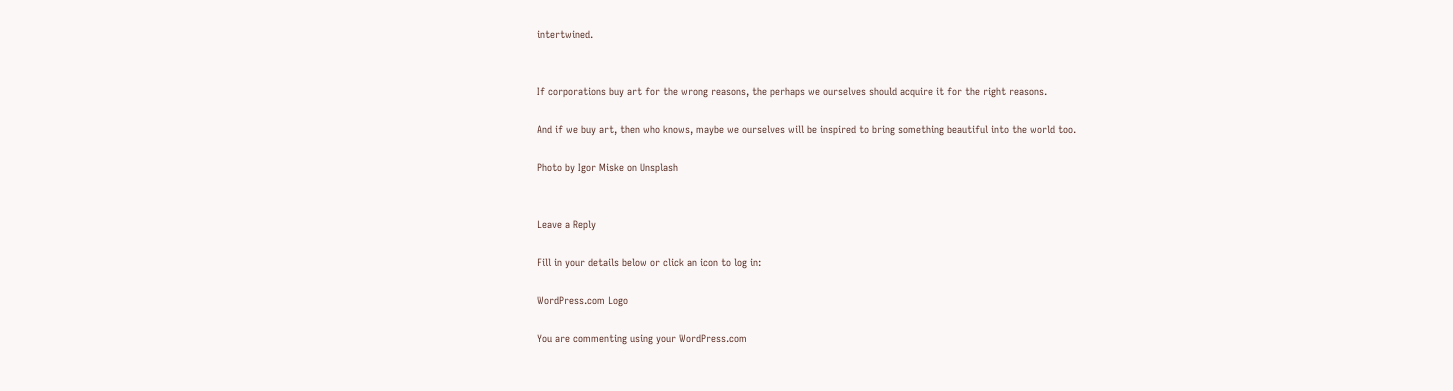intertwined.


If corporations buy art for the wrong reasons, the perhaps we ourselves should acquire it for the right reasons.

And if we buy art, then who knows, maybe we ourselves will be inspired to bring something beautiful into the world too.

Photo by Igor Miske on Unsplash


Leave a Reply

Fill in your details below or click an icon to log in:

WordPress.com Logo

You are commenting using your WordPress.com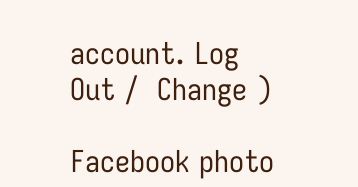account. Log Out /  Change )

Facebook photo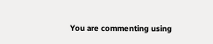You are commenting using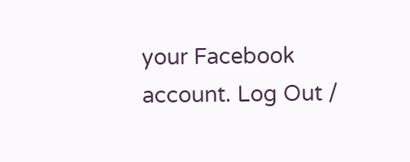your Facebook account. Log Out /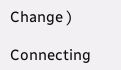Change )

Connecting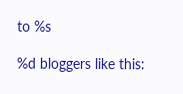to %s

%d bloggers like this: